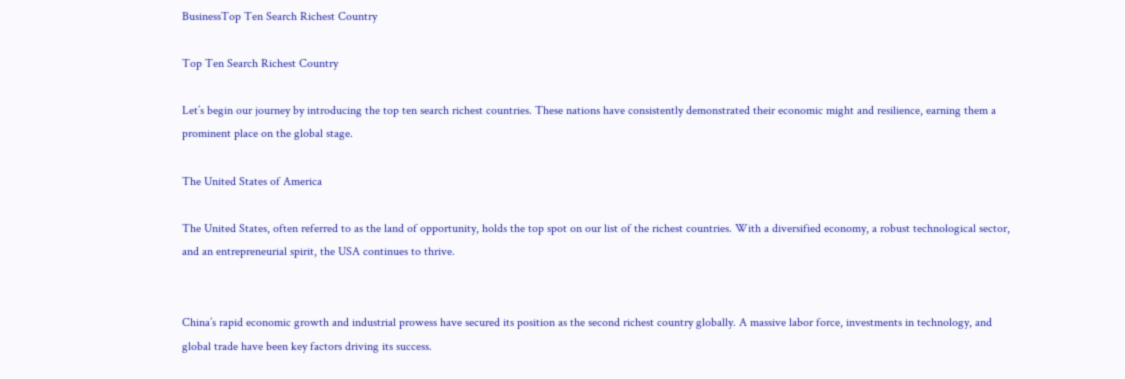BusinessTop Ten Search Richest Country

Top Ten Search Richest Country

Let’s begin our journey by introducing the top ten search richest countries. These nations have consistently demonstrated their economic might and resilience, earning them a prominent place on the global stage.

The United States of America

The United States, often referred to as the land of opportunity, holds the top spot on our list of the richest countries. With a diversified economy, a robust technological sector, and an entrepreneurial spirit, the USA continues to thrive.


China’s rapid economic growth and industrial prowess have secured its position as the second richest country globally. A massive labor force, investments in technology, and global trade have been key factors driving its success.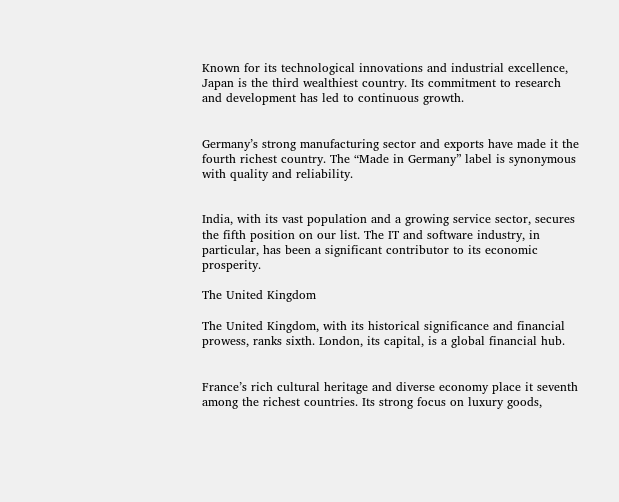Known for its technological innovations and industrial excellence, Japan is the third wealthiest country. Its commitment to research and development has led to continuous growth.


Germany’s strong manufacturing sector and exports have made it the fourth richest country. The “Made in Germany” label is synonymous with quality and reliability.


India, with its vast population and a growing service sector, secures the fifth position on our list. The IT and software industry, in particular, has been a significant contributor to its economic prosperity.

The United Kingdom

The United Kingdom, with its historical significance and financial prowess, ranks sixth. London, its capital, is a global financial hub.


France’s rich cultural heritage and diverse economy place it seventh among the richest countries. Its strong focus on luxury goods,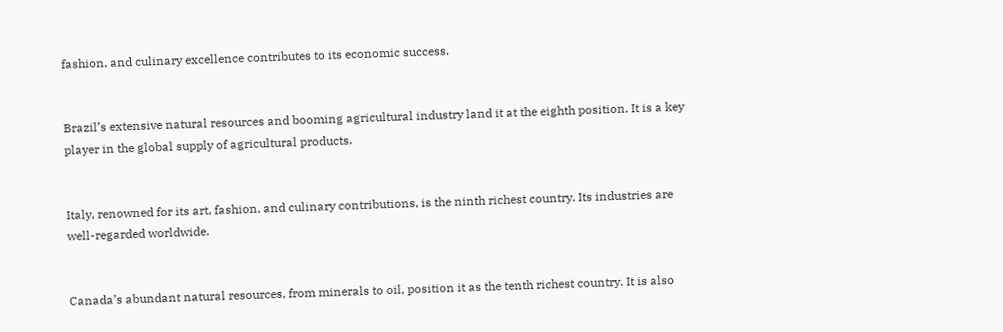fashion, and culinary excellence contributes to its economic success.


Brazil’s extensive natural resources and booming agricultural industry land it at the eighth position. It is a key player in the global supply of agricultural products.


Italy, renowned for its art, fashion, and culinary contributions, is the ninth richest country. Its industries are well-regarded worldwide.


Canada’s abundant natural resources, from minerals to oil, position it as the tenth richest country. It is also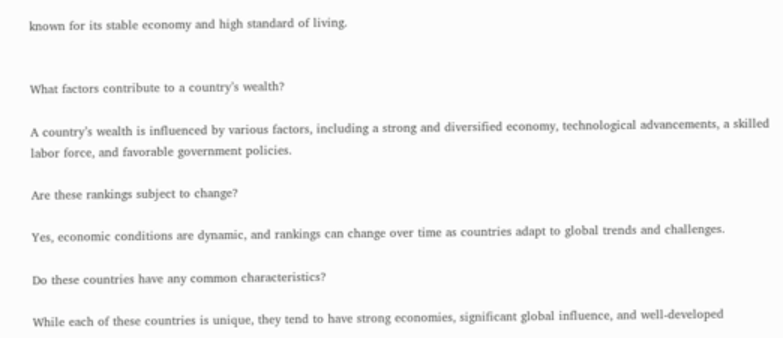known for its stable economy and high standard of living.


What factors contribute to a country’s wealth?

A country’s wealth is influenced by various factors, including a strong and diversified economy, technological advancements, a skilled labor force, and favorable government policies.

Are these rankings subject to change?

Yes, economic conditions are dynamic, and rankings can change over time as countries adapt to global trends and challenges.

Do these countries have any common characteristics?

While each of these countries is unique, they tend to have strong economies, significant global influence, and well-developed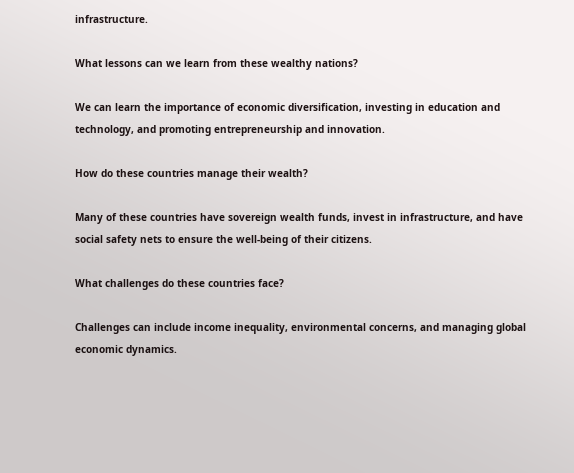infrastructure.

What lessons can we learn from these wealthy nations?

We can learn the importance of economic diversification, investing in education and technology, and promoting entrepreneurship and innovation.

How do these countries manage their wealth?

Many of these countries have sovereign wealth funds, invest in infrastructure, and have social safety nets to ensure the well-being of their citizens.

What challenges do these countries face?

Challenges can include income inequality, environmental concerns, and managing global economic dynamics.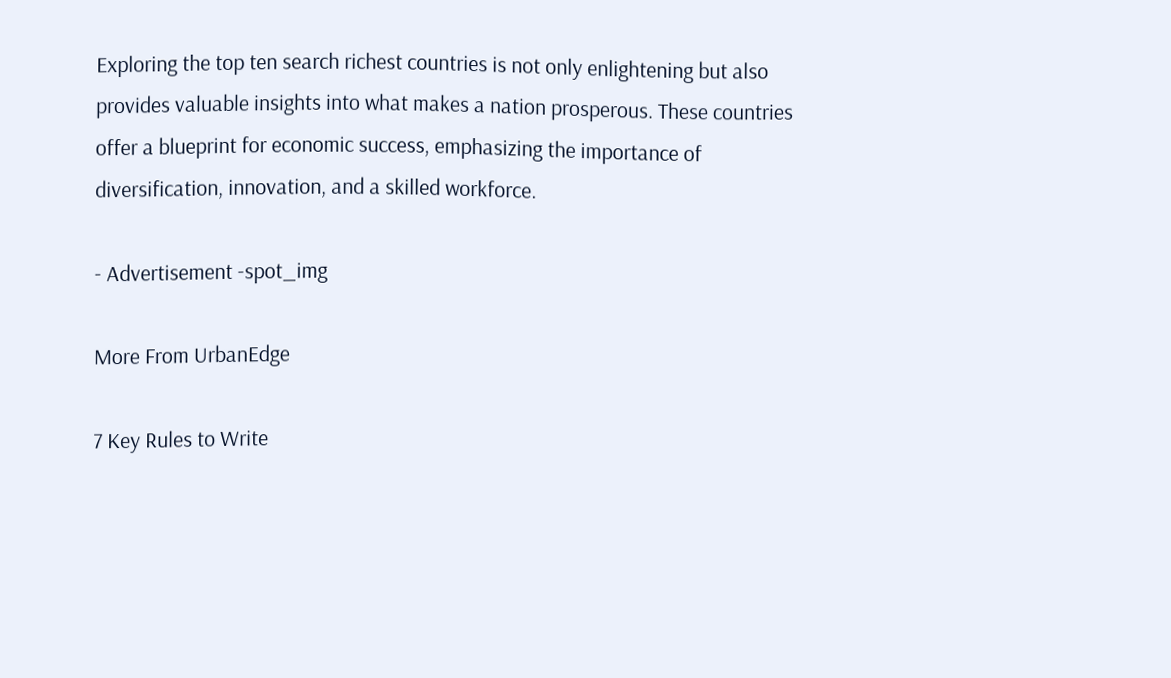Exploring the top ten search richest countries is not only enlightening but also provides valuable insights into what makes a nation prosperous. These countries offer a blueprint for economic success, emphasizing the importance of diversification, innovation, and a skilled workforce.

- Advertisement -spot_img

More From UrbanEdge

7 Key Rules to Write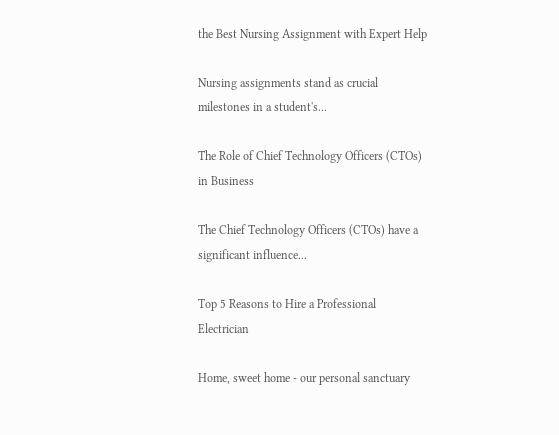the Best Nursing Assignment with Expert Help

Nursing assignments stand as crucial milestones in a student's...

The Role of Chief Technology Officers (CTOs) in Business

The Chief Technology Officers (CTOs) have a significant influence...

Top 5 Reasons to Hire a Professional Electrician

Home, sweet home - our personal sanctuary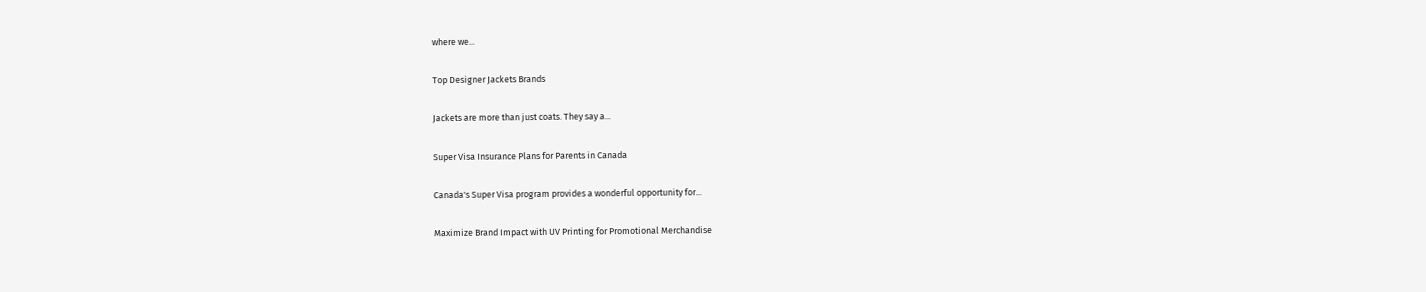where we...

Top Designer Jackets Brands

Jackets are more than just coats. They say a...

Super Visa Insurance Plans for Parents in Canada

Canada's Super Visa program provides a wonderful opportunity for...

Maximize Brand Impact with UV Printing for Promotional Merchandise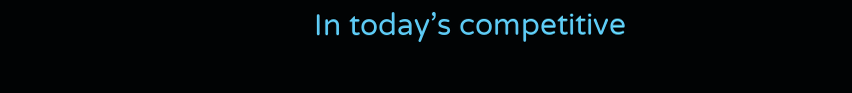In today’s competitive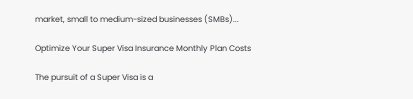market, small to medium-sized businesses (SMBs)...

Optimize Your Super Visa Insurance Monthly Plan Costs

The pursuit of a Super Visa is a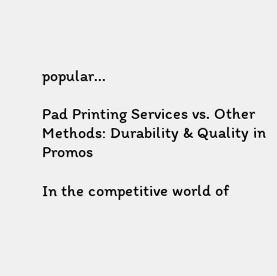popular...

Pad Printing Services vs. Other Methods: Durability & Quality in Promos

In the competitive world of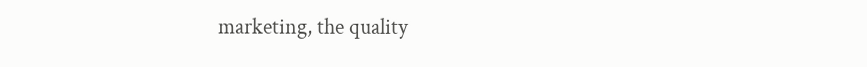marketing, the quality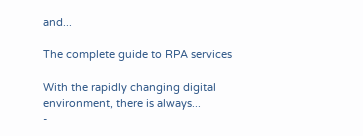and...

The complete guide to RPA services

With the rapidly changing digital environment, there is always...
-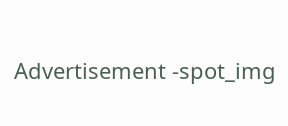Advertisement -spot_img